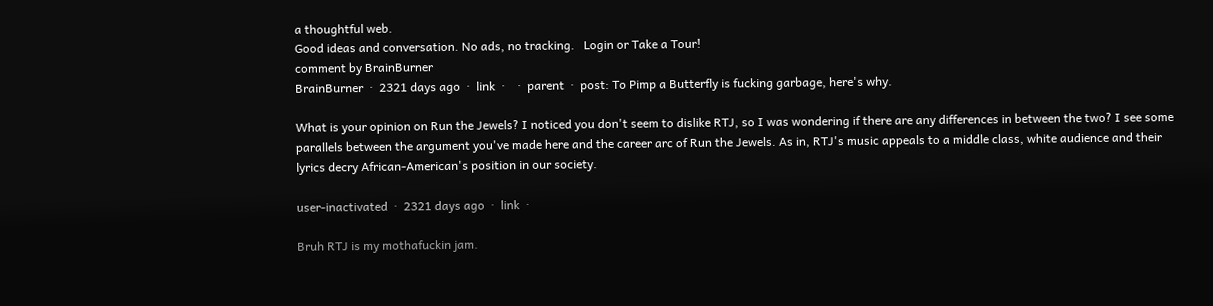a thoughtful web.
Good ideas and conversation. No ads, no tracking.   Login or Take a Tour!
comment by BrainBurner
BrainBurner  ·  2321 days ago  ·  link  ·    ·  parent  ·  post: To Pimp a Butterfly is fucking garbage, here's why.

What is your opinion on Run the Jewels? I noticed you don't seem to dislike RTJ, so I was wondering if there are any differences in between the two? I see some parallels between the argument you've made here and the career arc of Run the Jewels. As in, RTJ's music appeals to a middle class, white audience and their lyrics decry African-American's position in our society.

user-inactivated  ·  2321 days ago  ·  link  ·

Bruh RTJ is my mothafuckin jam.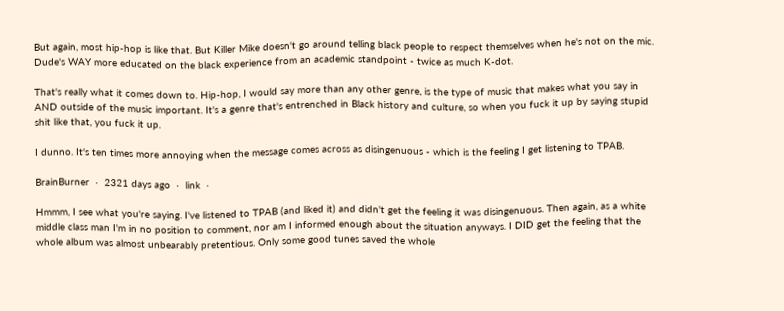But again, most hip-hop is like that. But Killer Mike doesn't go around telling black people to respect themselves when he's not on the mic. Dude's WAY more educated on the black experience from an academic standpoint - twice as much K-dot.

That's really what it comes down to. Hip-hop, I would say more than any other genre, is the type of music that makes what you say in AND outside of the music important. It's a genre that's entrenched in Black history and culture, so when you fuck it up by saying stupid shit like that, you fuck it up.

I dunno. It's ten times more annoying when the message comes across as disingenuous - which is the feeling I get listening to TPAB.

BrainBurner  ·  2321 days ago  ·  link  ·

Hmmm, I see what you're saying. I've listened to TPAB (and liked it) and didn't get the feeling it was disingenuous. Then again, as a white middle class man I'm in no position to comment, nor am I informed enough about the situation anyways. I DID get the feeling that the whole album was almost unbearably pretentious. Only some good tunes saved the whole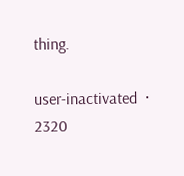thing.

user-inactivated  ·  2320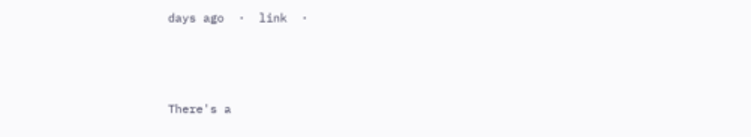days ago  ·  link  ·



There's a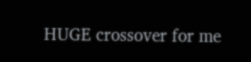HUGE crossover for me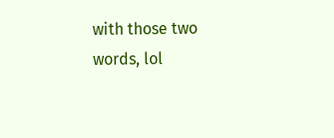with those two words, lol